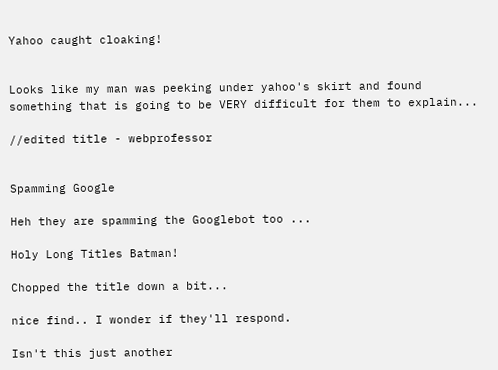Yahoo caught cloaking!


Looks like my man was peeking under yahoo's skirt and found something that is going to be VERY difficult for them to explain...

//edited title - webprofessor


Spamming Google

Heh they are spamming the Googlebot too ...

Holy Long Titles Batman!

Chopped the title down a bit...

nice find.. I wonder if they'll respond.

Isn't this just another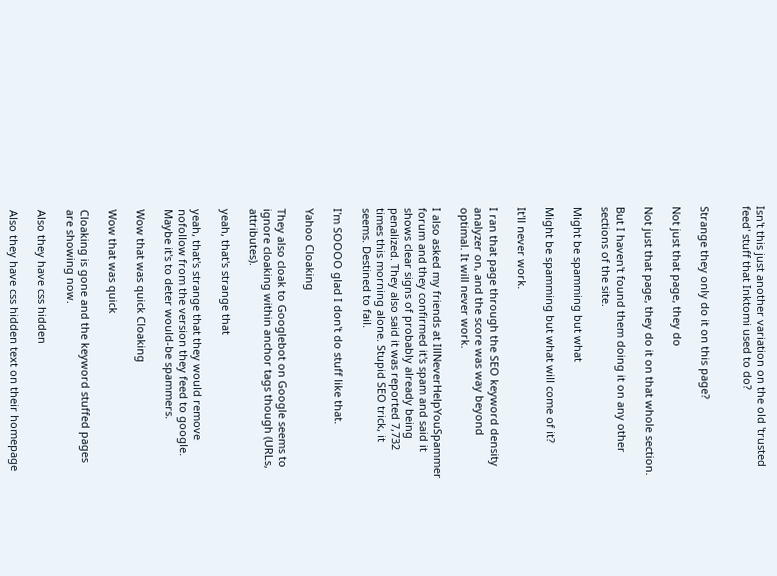Isn't this just another variation on the old 'trusted feed' stuff that Inktomi used to do?


Strange they only do it on this page?

Not just that page, they do

Not just that page, they do it on that whole section.

But I haven't found them doing it on any other sections of the site.

Might be spamming but what

Might be spamming but what will come of it?

It'll never work.

I ran that page through the SEO keyword density analyzer on, and the score was way beyond optimal. It will never work.

I also asked my friends at IllNeverHelpYouSpammer forum and they confirmed it's spam and said it shows clear signs of probably already being penalized. They also said it was reported 7,732 times this morning alone. Stupid SEO trick, it seems. Destined to fail.

I'm SOOOO glad I don't do stuff like that.

Yahoo Cloaking

They also cloak to Googlebot on Google seems to ignore cloaking within anchor tags though (URLs, attributes).

yeah, that's strange that

yeah, that's strange that they would remove nofollow from the version they feed to google. Maybe it's to deter would-be spammers.

Wow that was quick Cloaking

Wow that was quick

Cloaking is gone and the keyword stuffed pages are showing now.

Also they have css hidden

Also they have css hidden text on their homepage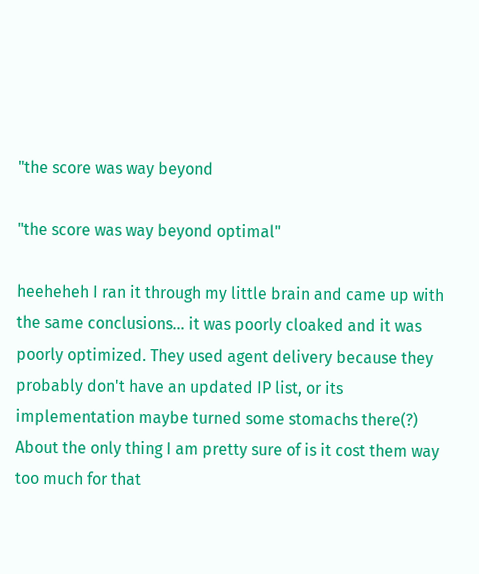"the score was way beyond

"the score was way beyond optimal"

heeheheh I ran it through my little brain and came up with the same conclusions... it was poorly cloaked and it was poorly optimized. They used agent delivery because they probably don't have an updated IP list, or its implementation maybe turned some stomachs there(?) About the only thing I am pretty sure of is it cost them way too much for that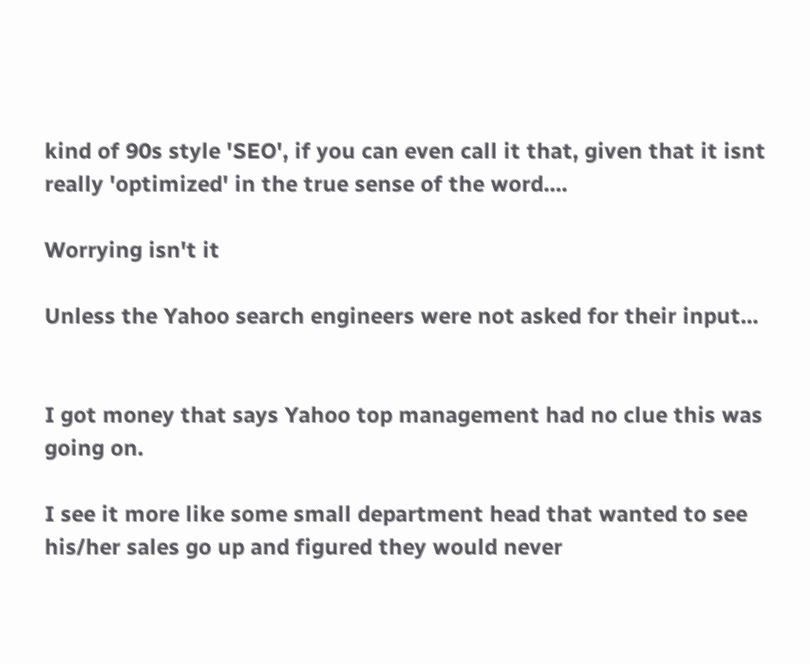kind of 90s style 'SEO', if you can even call it that, given that it isnt really 'optimized' in the true sense of the word....

Worrying isn't it

Unless the Yahoo search engineers were not asked for their input...


I got money that says Yahoo top management had no clue this was going on.

I see it more like some small department head that wanted to see his/her sales go up and figured they would never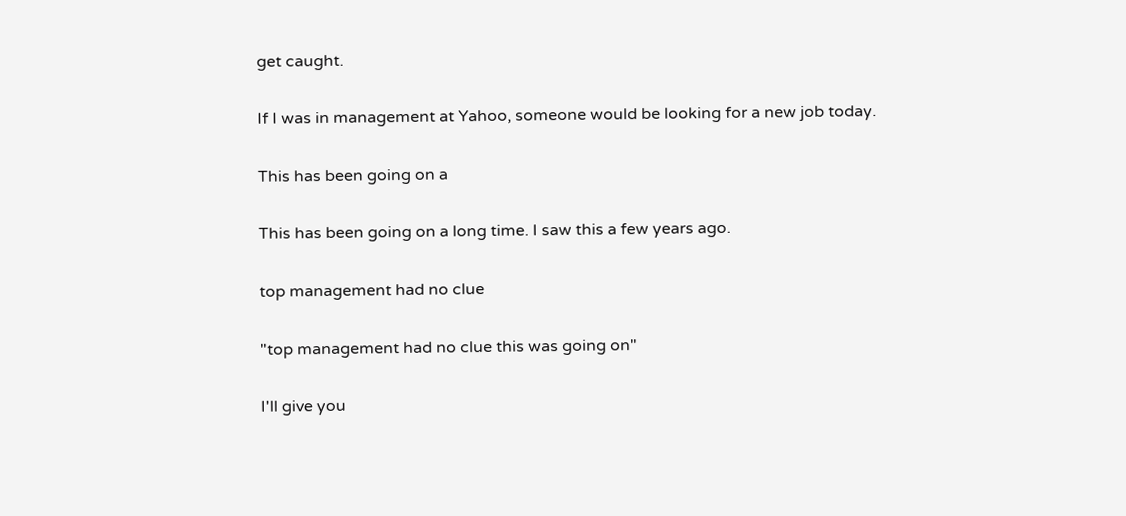get caught.

If I was in management at Yahoo, someone would be looking for a new job today.

This has been going on a

This has been going on a long time. I saw this a few years ago.

top management had no clue

"top management had no clue this was going on"

I'll give you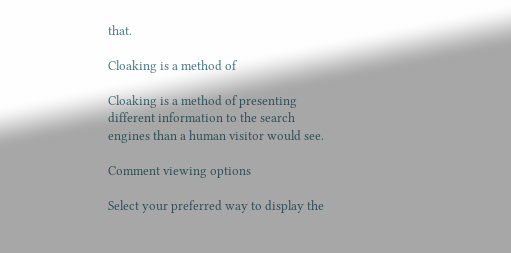that.

Cloaking is a method of

Cloaking is a method of presenting different information to the search engines than a human visitor would see.

Comment viewing options

Select your preferred way to display the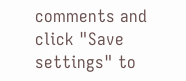comments and click "Save settings" to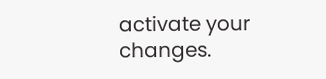activate your changes.